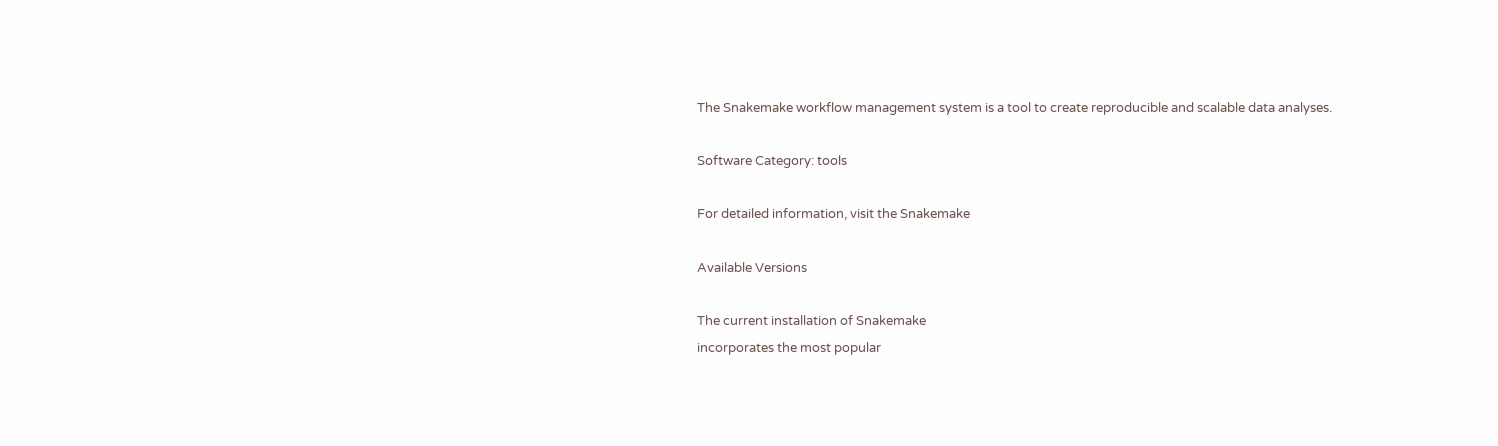The Snakemake workflow management system is a tool to create reproducible and scalable data analyses.

Software Category: tools

For detailed information, visit the Snakemake

Available Versions

The current installation of Snakemake
incorporates the most popular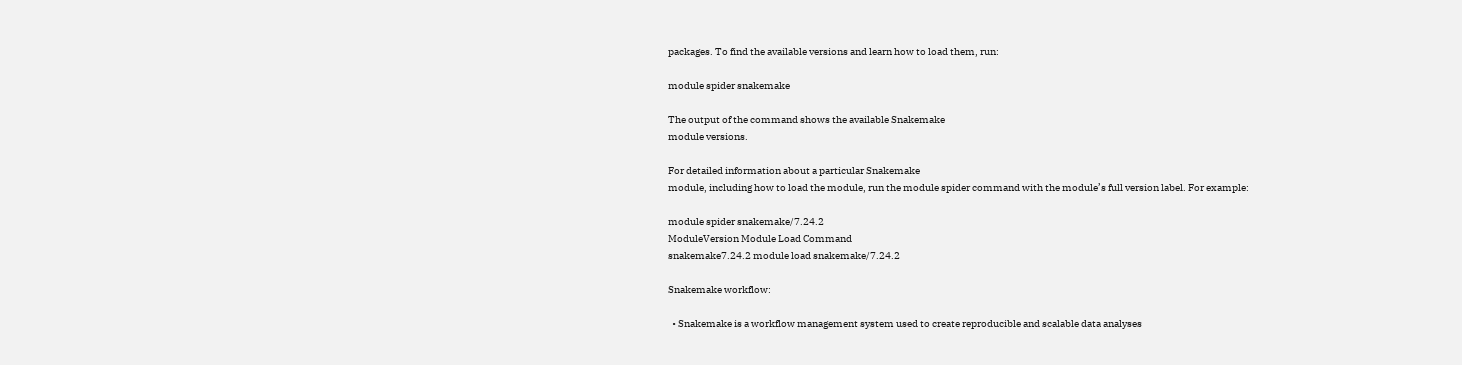packages. To find the available versions and learn how to load them, run:

module spider snakemake

The output of the command shows the available Snakemake
module versions.

For detailed information about a particular Snakemake
module, including how to load the module, run the module spider command with the module’s full version label. For example:

module spider snakemake/7.24.2
ModuleVersion Module Load Command
snakemake7.24.2 module load snakemake/7.24.2

Snakemake workflow:

  • Snakemake is a workflow management system used to create reproducible and scalable data analyses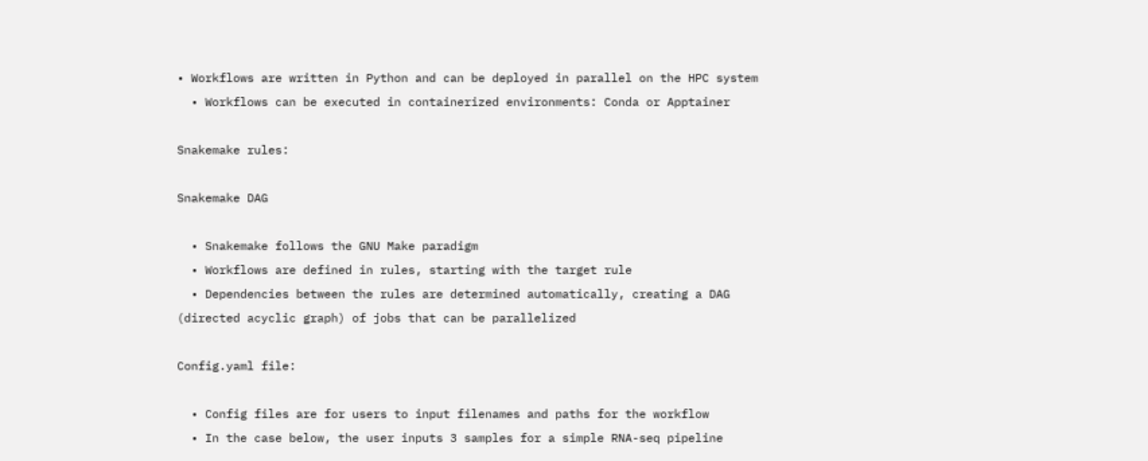• Workflows are written in Python and can be deployed in parallel on the HPC system
  • Workflows can be executed in containerized environments: Conda or Apptainer

Snakemake rules:

Snakemake DAG

  • Snakemake follows the GNU Make paradigm
  • Workflows are defined in rules, starting with the target rule
  • Dependencies between the rules are determined automatically, creating a DAG (directed acyclic graph) of jobs that can be parallelized

Config.yaml file:

  • Config files are for users to input filenames and paths for the workflow
  • In the case below, the user inputs 3 samples for a simple RNA-seq pipeline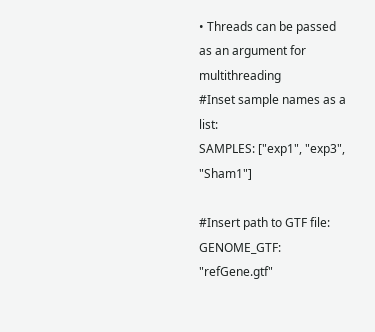• Threads can be passed as an argument for multithreading
#Inset sample names as a list:
SAMPLES: ["exp1", "exp3", "Sham1"]

#Insert path to GTF file:
GENOME_GTF: "refGene.gtf"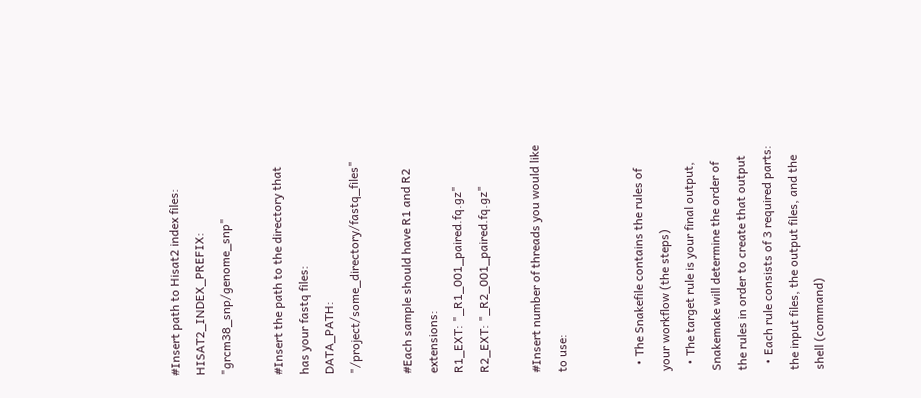#Insert path to Hisat2 index files:
HISAT2_INDEX_PREFIX: "grcm38_snp/genome_snp"

#Insert the path to the directory that has your fastq files:
DATA_PATH: "/project/some_directory/fastq_files"

#Each sample should have R1 and R2 extensions:
R1_EXT: "_R1_001_paired.fq.gz"
R2_EXT: "_R2_001_paired.fq.gz"

#Insert number of threads you would like to use:


  • The Snakefile contains the rules of your workflow (the steps)
  • The target rule is your final output, Snakemake will determine the order of the rules in order to create that output
  • Each rule consists of 3 required parts: the input files, the output files, and the shell (command)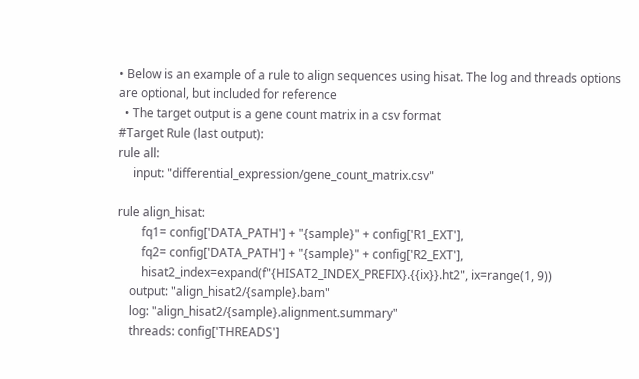• Below is an example of a rule to align sequences using hisat. The log and threads options are optional, but included for reference
  • The target output is a gene count matrix in a csv format
#Target Rule (last output):
rule all:
     input: "differential_expression/gene_count_matrix.csv"

rule align_hisat:
        fq1= config['DATA_PATH'] + "{sample}" + config['R1_EXT'],
        fq2= config['DATA_PATH'] + "{sample}" + config['R2_EXT'],
        hisat2_index=expand(f"{HISAT2_INDEX_PREFIX}.{{ix}}.ht2", ix=range(1, 9))
    output: "align_hisat2/{sample}.bam"
    log: "align_hisat2/{sample}.alignment.summary"
    threads: config['THREADS']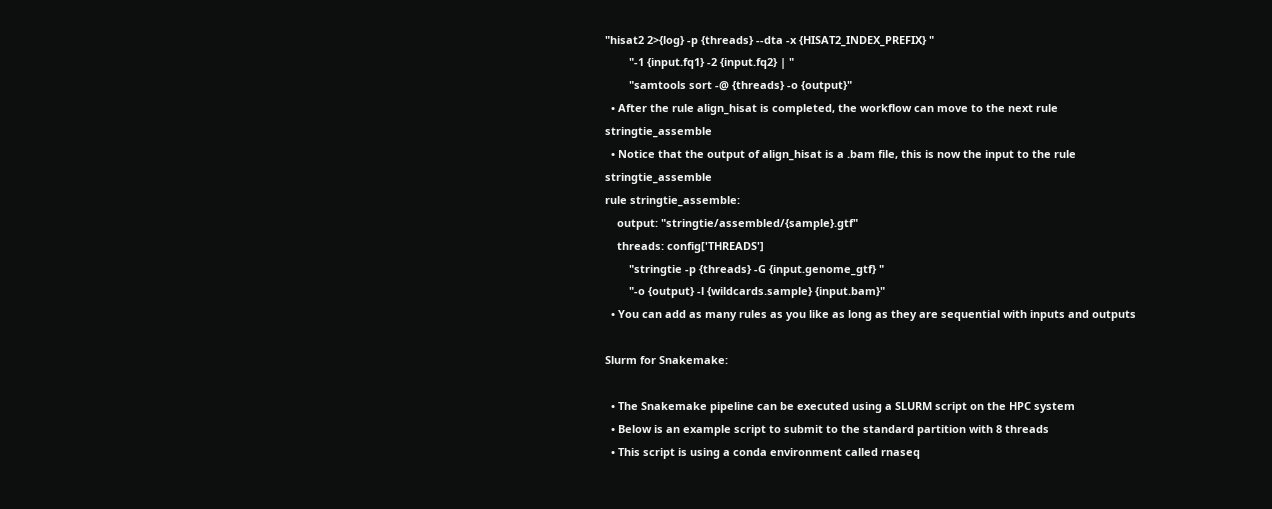"hisat2 2>{log} -p {threads} --dta -x {HISAT2_INDEX_PREFIX} "
        "-1 {input.fq1} -2 {input.fq2} | "
        "samtools sort -@ {threads} -o {output}"
  • After the rule align_hisat is completed, the workflow can move to the next rule stringtie_assemble
  • Notice that the output of align_hisat is a .bam file, this is now the input to the rule stringtie_assemble
rule stringtie_assemble:
    output: "stringtie/assembled/{sample}.gtf"
    threads: config['THREADS']
        "stringtie -p {threads} -G {input.genome_gtf} "
        "-o {output} -l {wildcards.sample} {input.bam}"
  • You can add as many rules as you like as long as they are sequential with inputs and outputs

Slurm for Snakemake:

  • The Snakemake pipeline can be executed using a SLURM script on the HPC system
  • Below is an example script to submit to the standard partition with 8 threads
  • This script is using a conda environment called rnaseq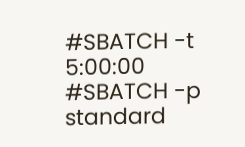#SBATCH -t 5:00:00
#SBATCH -p standard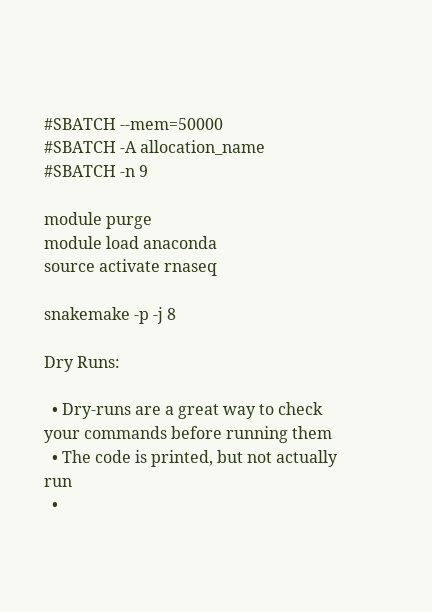#SBATCH --mem=50000
#SBATCH -A allocation_name
#SBATCH -n 9

module purge
module load anaconda
source activate rnaseq

snakemake -p -j 8

Dry Runs:

  • Dry-runs are a great way to check your commands before running them
  • The code is printed, but not actually run
  •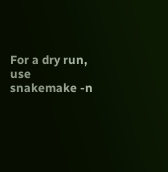For a dry run, use snakemake -n